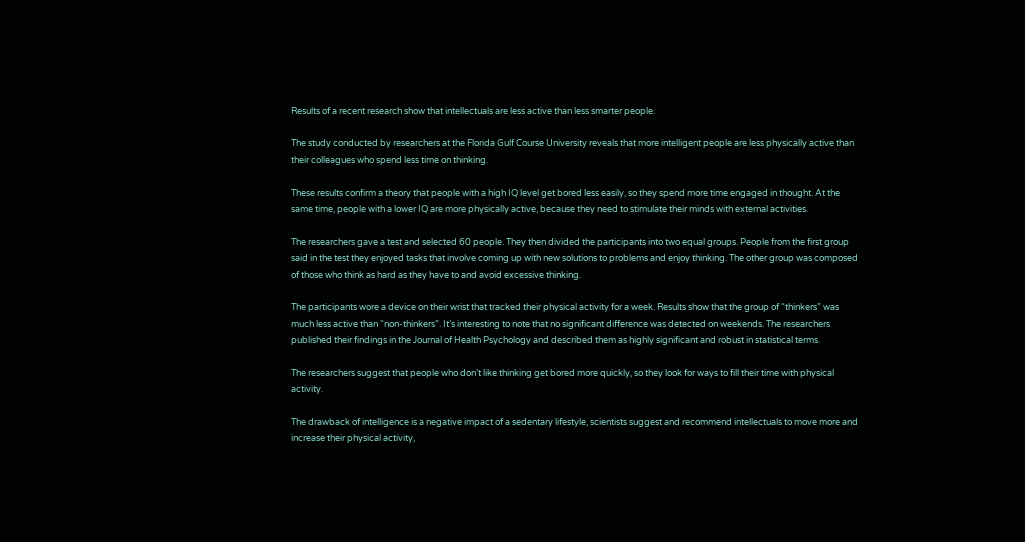Results of a recent research show that intellectuals are less active than less smarter people.

The study conducted by researchers at the Florida Gulf Course University reveals that more intelligent people are less physically active than their colleagues who spend less time on thinking.

These results confirm a theory that people with a high IQ level get bored less easily, so they spend more time engaged in thought. At the same time, people with a lower IQ are more physically active, because they need to stimulate their minds with external activities.

The researchers gave a test and selected 60 people. They then divided the participants into two equal groups. People from the first group said in the test they enjoyed tasks that involve coming up with new solutions to problems and enjoy thinking. The other group was composed of those who think as hard as they have to and avoid excessive thinking.

The participants wore a device on their wrist that tracked their physical activity for a week. Results show that the group of “thinkers” was much less active than “non-thinkers”. It’s interesting to note that no significant difference was detected on weekends. The researchers published their findings in the Journal of Health Psychology and described them as highly significant and robust in statistical terms.

The researchers suggest that people who don’t like thinking get bored more quickly, so they look for ways to fill their time with physical activity.

The drawback of intelligence is a negative impact of a sedentary lifestyle, scientists suggest and recommend intellectuals to move more and increase their physical activity,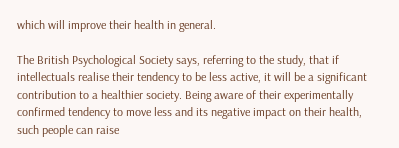which will improve their health in general.

The British Psychological Society says, referring to the study, that if intellectuals realise their tendency to be less active, it will be a significant contribution to a healthier society. Being aware of their experimentally confirmed tendency to move less and its negative impact on their health, such people can raise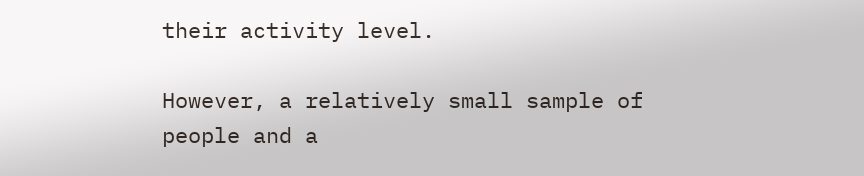their activity level.

However, a relatively small sample of people and a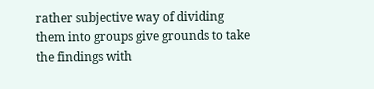rather subjective way of dividing them into groups give grounds to take the findings with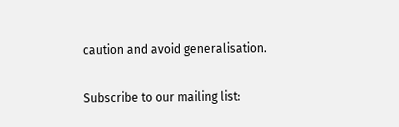caution and avoid generalisation.

Subscribe to our mailing list: